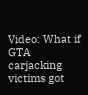Video: What if GTA carjacking victims got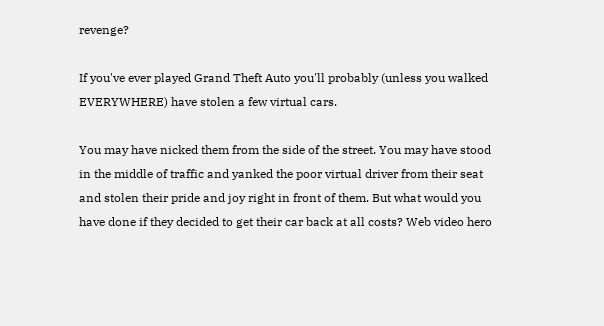revenge?

If you've ever played Grand Theft Auto you'll probably (unless you walked EVERYWHERE) have stolen a few virtual cars.

You may have nicked them from the side of the street. You may have stood in the middle of traffic and yanked the poor virtual driver from their seat and stolen their pride and joy right in front of them. But what would you have done if they decided to get their car back at all costs? Web video hero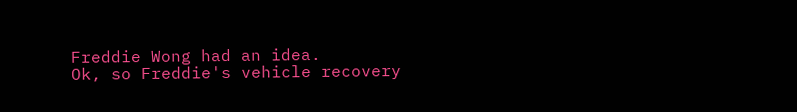Freddie Wong had an idea.
Ok, so Freddie's vehicle recovery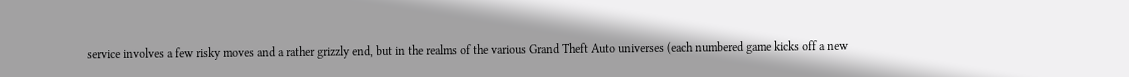service involves a few risky moves and a rather grizzly end, but in the realms of the various Grand Theft Auto universes (each numbered game kicks off a new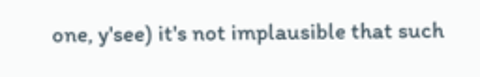one, y'see) it's not implausible that such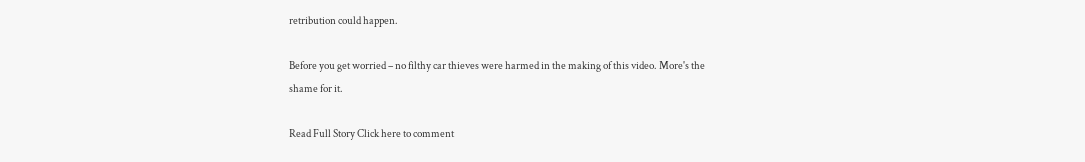retribution could happen.

Before you get worried – no filthy car thieves were harmed in the making of this video. More's the shame for it.

Read Full Story Click here to comment